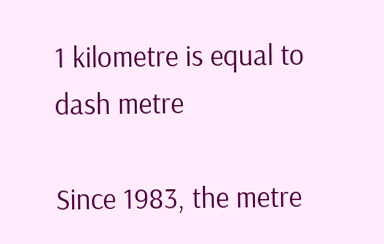1 kilometre is equal to dash metre

Since 1983, the metre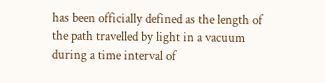has been officially defined as the length of the path travelled by light in a vacuum during a time interval of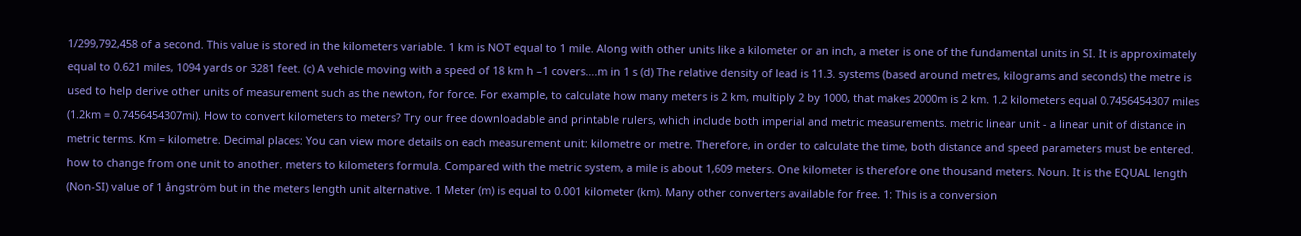1/299,792,458 of a second. This value is stored in the kilometers variable. 1 km is NOT equal to 1 mile. Along with other units like a kilometer or an inch, a meter is one of the fundamental units in SI. It is approximately equal to 0.621 miles, 1094 yards or 3281 feet. (c) A vehicle moving with a speed of 18 km h –1 covers….m in 1 s (d) The relative density of lead is 11.3. systems (based around metres, kilograms and seconds) the metre is used to help derive other units of measurement such as the newton, for force. For example, to calculate how many meters is 2 km, multiply 2 by 1000, that makes 2000m is 2 km. 1.2 kilometers equal 0.7456454307 miles (1.2km = 0.7456454307mi). How to convert kilometers to meters? Try our free downloadable and printable rulers, which include both imperial and metric measurements. metric linear unit - a linear unit of distance in metric terms. Km = kilometre. Decimal places: You can view more details on each measurement unit: kilometre or metre. Therefore, in order to calculate the time, both distance and speed parameters must be entered. how to change from one unit to another. meters to kilometers formula. Compared with the metric system, a mile is about 1,609 meters. One kilometer is therefore one thousand meters. Noun. It is the EQUAL length (Non-SI) value of 1 ångström but in the meters length unit alternative. 1 Meter (m) is equal to 0.001 kilometer (km). Many other converters available for free. 1: This is a conversion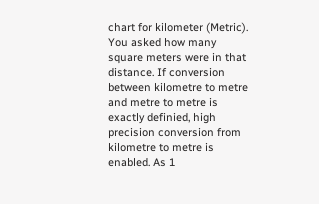chart for kilometer (Metric). You asked how many square meters were in that distance. If conversion between kilometre to metre and metre to metre is exactly definied, high precision conversion from kilometre to metre is enabled. As 1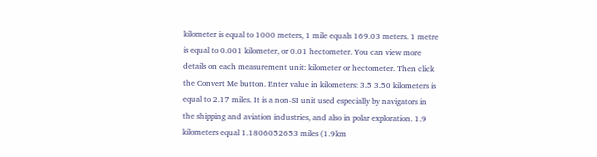kilometer is equal to 1000 meters, 1 mile equals 169.03 meters. 1 metre is equal to 0.001 kilometer, or 0.01 hectometer. You can view more details on each measurement unit: kilometer or hectometer. Then click the Convert Me button. Enter value in kilometers: 3.5 3.50 kilometers is equal to 2.17 miles. It is a non-SI unit used especially by navigators in the shipping and aviation industries, and also in polar exploration. 1.9 kilometers equal 1.1806052653 miles (1.9km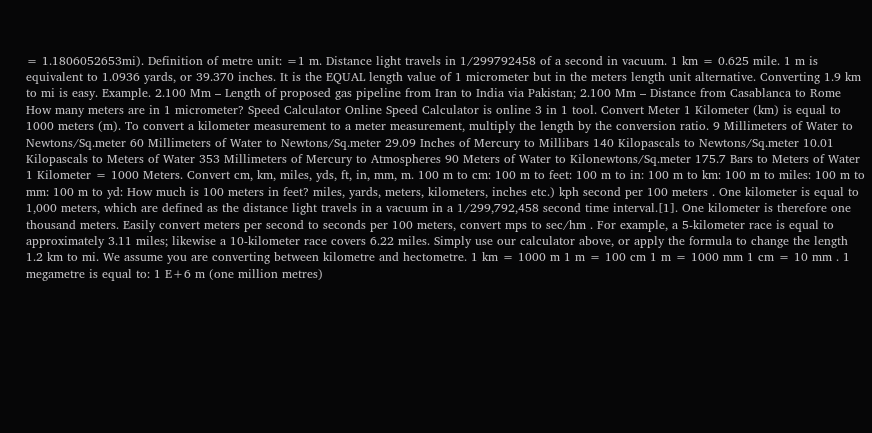= 1.1806052653mi). Definition of metre unit: =1 m. Distance light travels in 1⁄299792458 of a second in vacuum. 1 km = 0.625 mile. 1 m is equivalent to 1.0936 yards, or 39.370 inches. It is the EQUAL length value of 1 micrometer but in the meters length unit alternative. Converting 1.9 km to mi is easy. Example. 2.100 Mm – Length of proposed gas pipeline from Iran to India via Pakistan; 2.100 Mm – Distance from Casablanca to Rome How many meters are in 1 micrometer? Speed Calculator Online Speed Calculator is online 3 in 1 tool. Convert Meter 1 Kilometer (km) is equal to 1000 meters (m). To convert a kilometer measurement to a meter measurement, multiply the length by the conversion ratio. 9 Millimeters of Water to Newtons/Sq.meter 60 Millimeters of Water to Newtons/Sq.meter 29.09 Inches of Mercury to Millibars 140 Kilopascals to Newtons/Sq.meter 10.01 Kilopascals to Meters of Water 353 Millimeters of Mercury to Atmospheres 90 Meters of Water to Kilonewtons/Sq.meter 175.7 Bars to Meters of Water 1 Kilometer = 1000 Meters. Convert cm, km, miles, yds, ft, in, mm, m. 100 m to cm: 100 m to feet: 100 m to in: 100 m to km: 100 m to miles: 100 m to mm: 100 m to yd: How much is 100 meters in feet? miles, yards, meters, kilometers, inches etc.) kph second per 100 meters . One kilometer is equal to 1,000 meters, which are defined as the distance light travels in a vacuum in a 1/299,792,458 second time interval.[1]. One kilometer is therefore one thousand meters. Easily convert meters per second to seconds per 100 meters, convert mps to sec/hm . For example, a 5-kilometer race is equal to approximately 3.11 miles; likewise a 10-kilometer race covers 6.22 miles. Simply use our calculator above, or apply the formula to change the length 1.2 km to mi. We assume you are converting between kilometre and hectometre. 1 km = 1000 m 1 m = 100 cm 1 m = 1000 mm 1 cm = 10 mm . 1 megametre is equal to: 1 E+6 m (one million metres)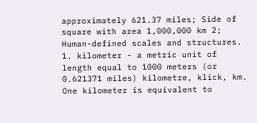approximately 621.37 miles; Side of square with area 1,000,000 km 2; Human-defined scales and structures. 1. kilometer - a metric unit of length equal to 1000 meters (or 0.621371 miles) kilometre, klick, km. One kilometer is equivalent to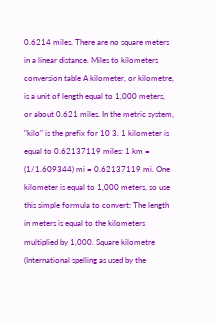0.6214 miles. There are no square meters in a linear distance. Miles to kilometers conversion table A kilometer, or kilometre, is a unit of length equal to 1,000 meters, or about 0.621 miles. In the metric system, "kilo" is the prefix for 10 3. 1 kilometer is equal to 0.62137119 miles: 1 km = (1/1.609344) mi = 0.62137119 mi. One kilometer is equal to 1,000 meters, so use this simple formula to convert: The length in meters is equal to the kilometers multiplied by 1,000. Square kilometre (International spelling as used by the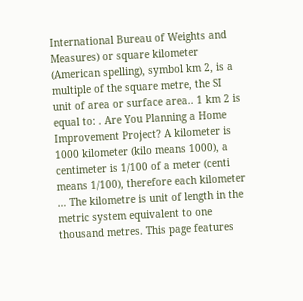International Bureau of Weights and Measures) or square kilometer (American spelling), symbol km 2, is a multiple of the square metre, the SI unit of area or surface area.. 1 km 2 is equal to: . Are You Planning a Home Improvement Project? A kilometer is 1000 kilometer (kilo means 1000), a centimeter is 1/100 of a meter (centi means 1/100), therefore each kilometer … The kilometre is unit of length in the metric system equivalent to one thousand metres. This page features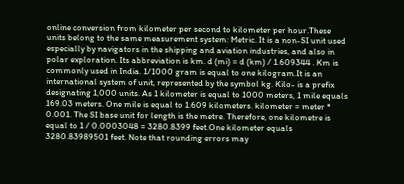online conversion from kilometer per second to kilometer per hour.These units belong to the same measurement system: Metric. It is a non-SI unit used especially by navigators in the shipping and aviation industries, and also in polar exploration. Its abbreviation is km. d (mi) = d (km) / 1.609344 . Km is commonly used in India. 1/1000 gram is equal to one kilogram.It is an international system of unit, represented by the symbol kg. Kilo- is a prefix designating 1,000 units. As 1 kilometer is equal to 1000 meters, 1 mile equals 169.03 meters. One mile is equal to 1.609 kilometers. kilometer = meter * 0.001. The SI base unit for length is the metre. Therefore, one kilometre is equal to 1 / 0.0003048 = 3280.8399 feet.One kilometer equals 3280.83989501 feet. Note that rounding errors may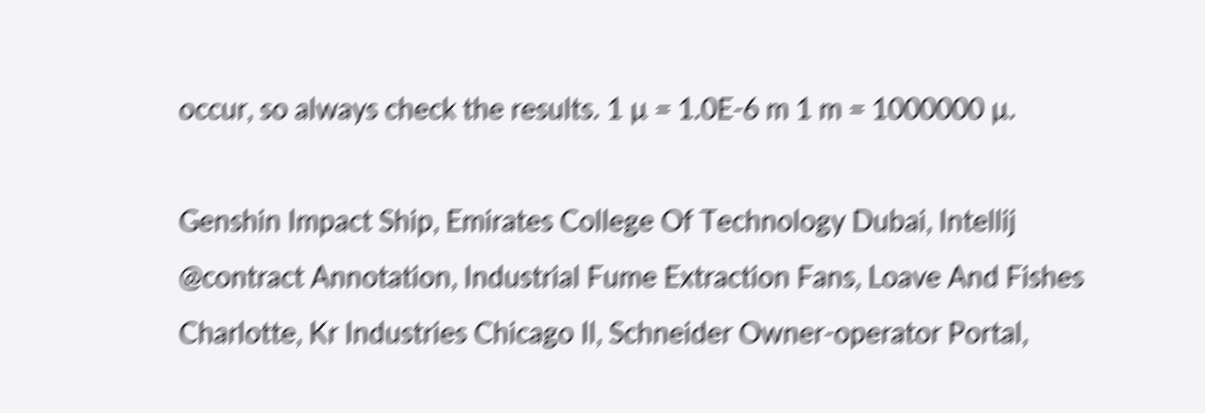occur, so always check the results. 1 µ = 1.0E-6 m 1 m = 1000000 µ.

Genshin Impact Ship, Emirates College Of Technology Dubai, Intellij @contract Annotation, Industrial Fume Extraction Fans, Loave And Fishes Charlotte, Kr Industries Chicago Il, Schneider Owner-operator Portal,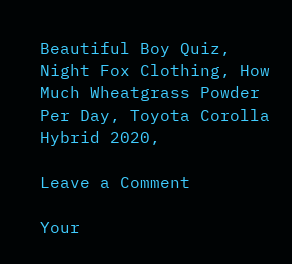Beautiful Boy Quiz, Night Fox Clothing, How Much Wheatgrass Powder Per Day, Toyota Corolla Hybrid 2020,

Leave a Comment

Your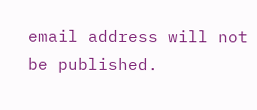email address will not be published.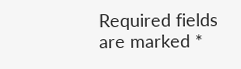Required fields are marked *